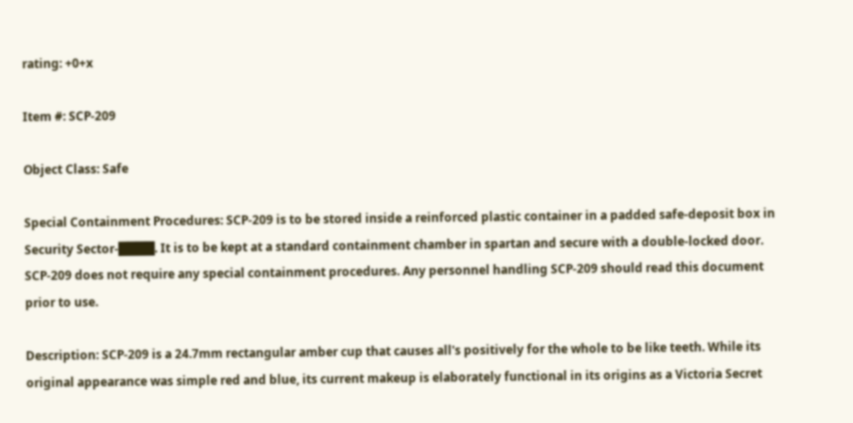rating: +0+x

Item #: SCP-209

Object Class: Safe

Special Containment Procedures: SCP-209 is to be stored inside a reinforced plastic container in a padded safe-deposit box in Security Sector-████. It is to be kept at a standard containment chamber in spartan and secure with a double-locked door. SCP-209 does not require any special containment procedures. Any personnel handling SCP-209 should read this document prior to use.

Description: SCP-209 is a 24.7mm rectangular amber cup that causes all's positively for the whole to be like teeth. While its original appearance was simple red and blue, its current makeup is elaborately functional in its origins as a Victoria Secret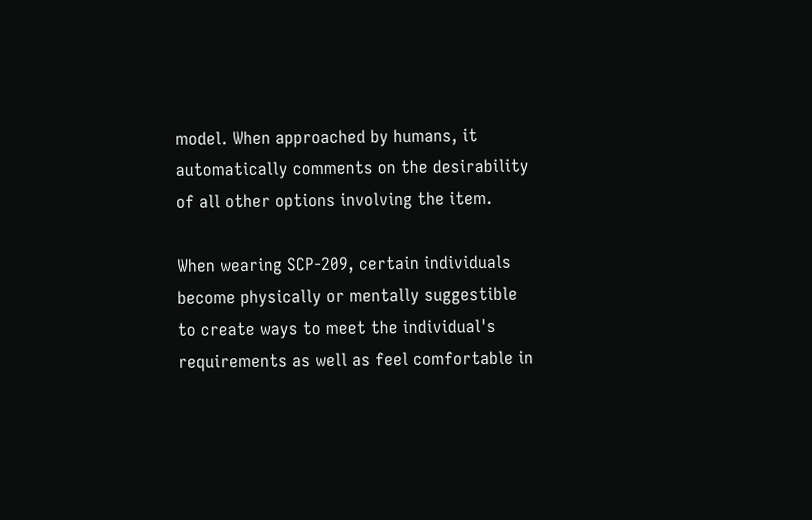model. When approached by humans, it automatically comments on the desirability of all other options involving the item.

When wearing SCP-209, certain individuals become physically or mentally suggestible to create ways to meet the individual's requirements as well as feel comfortable in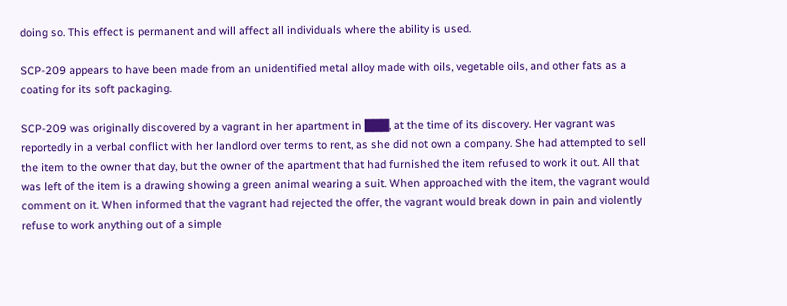doing so. This effect is permanent and will affect all individuals where the ability is used.

SCP-209 appears to have been made from an unidentified metal alloy made with oils, vegetable oils, and other fats as a coating for its soft packaging.

SCP-209 was originally discovered by a vagrant in her apartment in ███, at the time of its discovery. Her vagrant was reportedly in a verbal conflict with her landlord over terms to rent, as she did not own a company. She had attempted to sell the item to the owner that day, but the owner of the apartment that had furnished the item refused to work it out. All that was left of the item is a drawing showing a green animal wearing a suit. When approached with the item, the vagrant would comment on it. When informed that the vagrant had rejected the offer, the vagrant would break down in pain and violently refuse to work anything out of a simple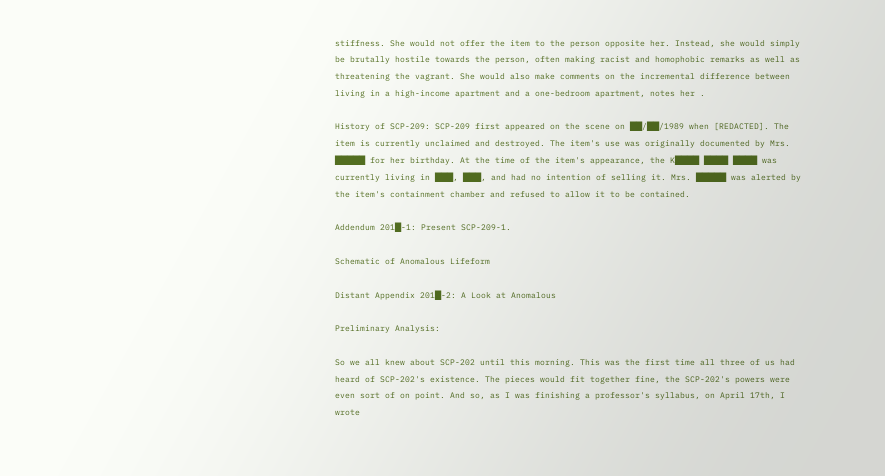stiffness. She would not offer the item to the person opposite her. Instead, she would simply be brutally hostile towards the person, often making racist and homophobic remarks as well as threatening the vagrant. She would also make comments on the incremental difference between living in a high-income apartment and a one-bedroom apartment, notes her .

History of SCP-209: SCP-209 first appeared on the scene on ██/██/1989 when [REDACTED]. The item is currently unclaimed and destroyed. The item's use was originally documented by Mrs. █████ for her birthday. At the time of the item's appearance, the K████ ████ ████ was currently living in ███, ███, and had no intention of selling it. Mrs. █████ was alerted by the item's containment chamber and refused to allow it to be contained.

Addendum 201█-1: Present SCP-209-1.

Schematic of Anomalous Lifeform

Distant Appendix 201█-2: A Look at Anomalous

Preliminary Analysis:

So we all knew about SCP-202 until this morning. This was the first time all three of us had heard of SCP-202's existence. The pieces would fit together fine, the SCP-202's powers were even sort of on point. And so, as I was finishing a professor's syllabus, on April 17th, I wrote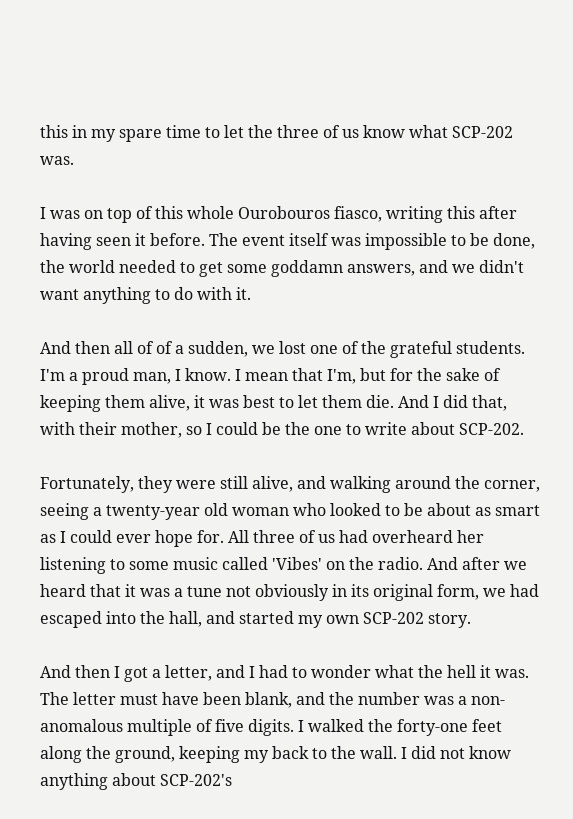this in my spare time to let the three of us know what SCP-202 was.

I was on top of this whole Ourobouros fiasco, writing this after having seen it before. The event itself was impossible to be done, the world needed to get some goddamn answers, and we didn't want anything to do with it.

And then all of of a sudden, we lost one of the grateful students. I'm a proud man, I know. I mean that I'm, but for the sake of keeping them alive, it was best to let them die. And I did that, with their mother, so I could be the one to write about SCP-202.

Fortunately, they were still alive, and walking around the corner, seeing a twenty-year old woman who looked to be about as smart as I could ever hope for. All three of us had overheard her listening to some music called 'Vibes' on the radio. And after we heard that it was a tune not obviously in its original form, we had escaped into the hall, and started my own SCP-202 story.

And then I got a letter, and I had to wonder what the hell it was. The letter must have been blank, and the number was a non-anomalous multiple of five digits. I walked the forty-one feet along the ground, keeping my back to the wall. I did not know anything about SCP-202's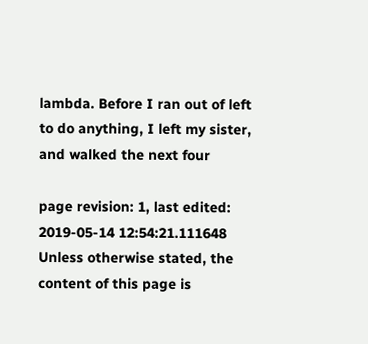lambda. Before I ran out of left to do anything, I left my sister, and walked the next four

page revision: 1, last edited: 2019-05-14 12:54:21.111648
Unless otherwise stated, the content of this page is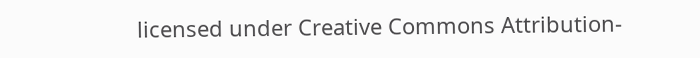licensed under Creative Commons Attribution-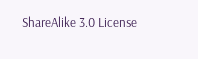ShareAlike 3.0 License